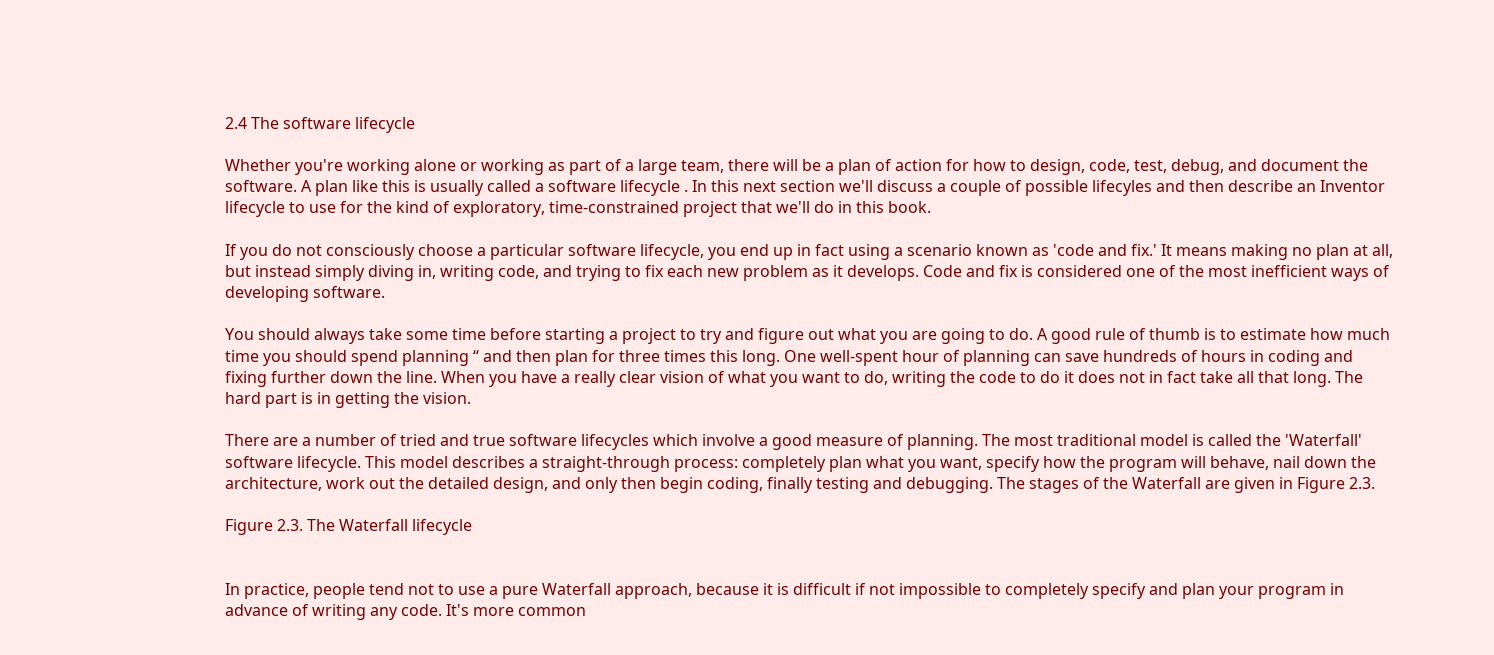2.4 The software lifecycle

Whether you're working alone or working as part of a large team, there will be a plan of action for how to design, code, test, debug, and document the software. A plan like this is usually called a software lifecycle . In this next section we'll discuss a couple of possible lifecyles and then describe an Inventor lifecycle to use for the kind of exploratory, time-constrained project that we'll do in this book.

If you do not consciously choose a particular software lifecycle, you end up in fact using a scenario known as 'code and fix.' It means making no plan at all, but instead simply diving in, writing code, and trying to fix each new problem as it develops. Code and fix is considered one of the most inefficient ways of developing software.

You should always take some time before starting a project to try and figure out what you are going to do. A good rule of thumb is to estimate how much time you should spend planning “ and then plan for three times this long. One well-spent hour of planning can save hundreds of hours in coding and fixing further down the line. When you have a really clear vision of what you want to do, writing the code to do it does not in fact take all that long. The hard part is in getting the vision.

There are a number of tried and true software lifecycles which involve a good measure of planning. The most traditional model is called the 'Waterfall' software lifecycle. This model describes a straight-through process: completely plan what you want, specify how the program will behave, nail down the architecture, work out the detailed design, and only then begin coding, finally testing and debugging. The stages of the Waterfall are given in Figure 2.3.

Figure 2.3. The Waterfall lifecycle


In practice, people tend not to use a pure Waterfall approach, because it is difficult if not impossible to completely specify and plan your program in advance of writing any code. It's more common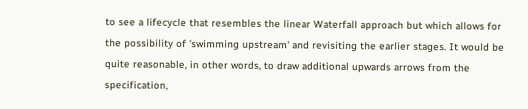to see a lifecycle that resembles the linear Waterfall approach but which allows for the possibility of 'swimming upstream' and revisiting the earlier stages. It would be quite reasonable, in other words, to draw additional upwards arrows from the specification,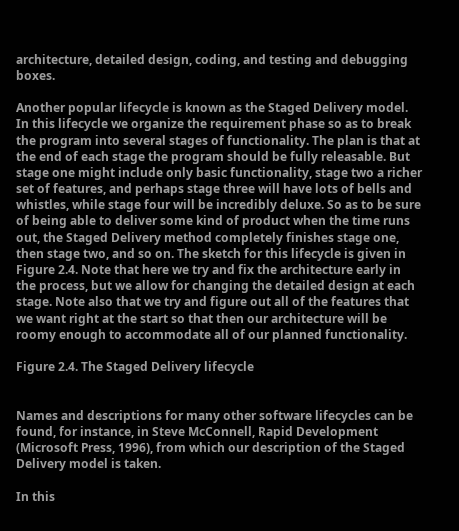architecture, detailed design, coding, and testing and debugging boxes.

Another popular lifecycle is known as the Staged Delivery model. In this lifecycle we organize the requirement phase so as to break the program into several stages of functionality. The plan is that at the end of each stage the program should be fully releasable. But stage one might include only basic functionality, stage two a richer set of features, and perhaps stage three will have lots of bells and whistles, while stage four will be incredibly deluxe. So as to be sure of being able to deliver some kind of product when the time runs out, the Staged Delivery method completely finishes stage one, then stage two, and so on. The sketch for this lifecycle is given in Figure 2.4. Note that here we try and fix the architecture early in the process, but we allow for changing the detailed design at each stage. Note also that we try and figure out all of the features that we want right at the start so that then our architecture will be roomy enough to accommodate all of our planned functionality.

Figure 2.4. The Staged Delivery lifecycle


Names and descriptions for many other software lifecycles can be found, for instance, in Steve McConnell, Rapid Development (Microsoft Press, 1996), from which our description of the Staged Delivery model is taken.

In this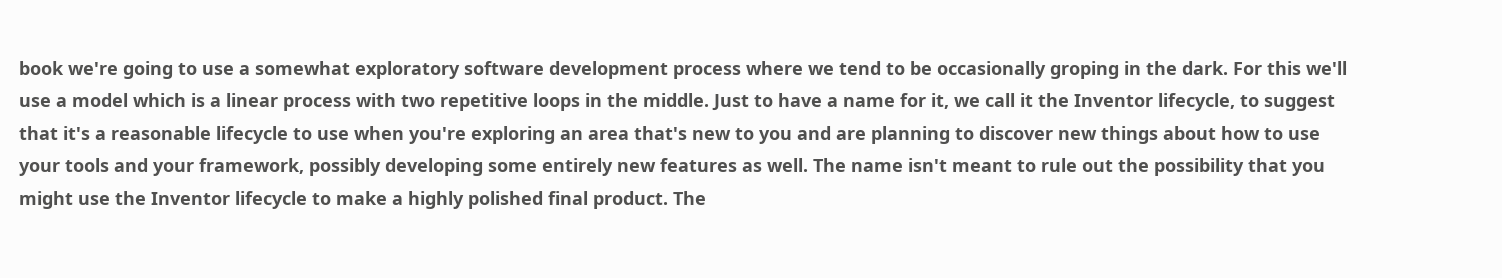book we're going to use a somewhat exploratory software development process where we tend to be occasionally groping in the dark. For this we'll use a model which is a linear process with two repetitive loops in the middle. Just to have a name for it, we call it the Inventor lifecycle, to suggest that it's a reasonable lifecycle to use when you're exploring an area that's new to you and are planning to discover new things about how to use your tools and your framework, possibly developing some entirely new features as well. The name isn't meant to rule out the possibility that you might use the Inventor lifecycle to make a highly polished final product. The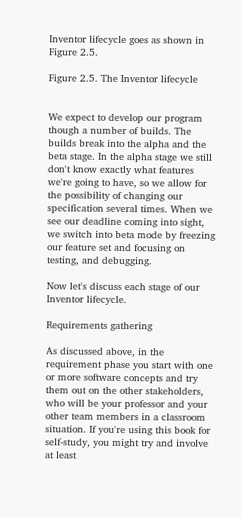Inventor lifecycle goes as shown in Figure 2.5.

Figure 2.5. The Inventor lifecycle


We expect to develop our program though a number of builds. The builds break into the alpha and the beta stage. In the alpha stage we still don't know exactly what features we're going to have, so we allow for the possibility of changing our specification several times. When we see our deadline coming into sight, we switch into beta mode by freezing our feature set and focusing on testing, and debugging.

Now let's discuss each stage of our Inventor lifecycle.

Requirements gathering

As discussed above, in the requirement phase you start with one or more software concepts and try them out on the other stakeholders, who will be your professor and your other team members in a classroom situation. If you're using this book for self-study, you might try and involve at least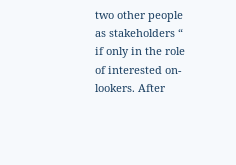two other people as stakeholders “ if only in the role of interested on-lookers. After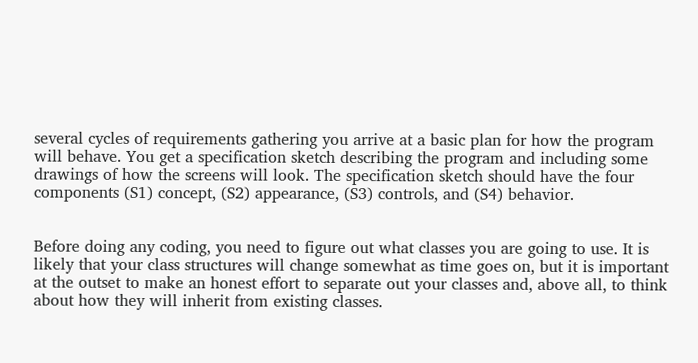several cycles of requirements gathering you arrive at a basic plan for how the program will behave. You get a specification sketch describing the program and including some drawings of how the screens will look. The specification sketch should have the four components (S1) concept, (S2) appearance, (S3) controls, and (S4) behavior.


Before doing any coding, you need to figure out what classes you are going to use. It is likely that your class structures will change somewhat as time goes on, but it is important at the outset to make an honest effort to separate out your classes and, above all, to think about how they will inherit from existing classes.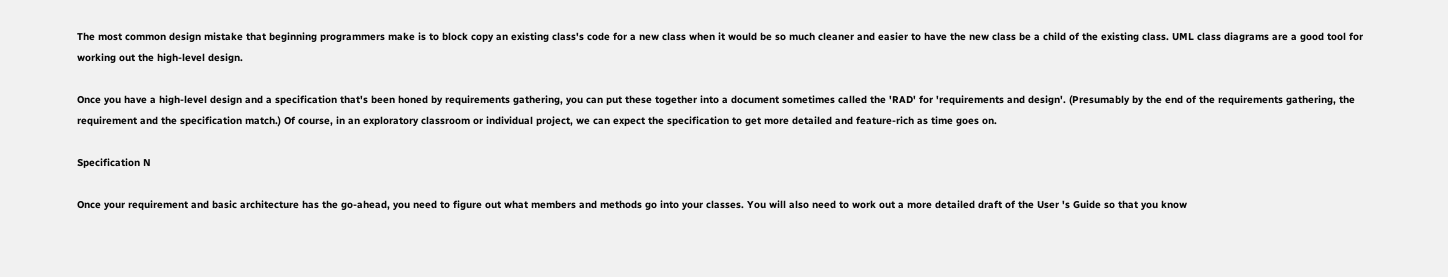The most common design mistake that beginning programmers make is to block copy an existing class's code for a new class when it would be so much cleaner and easier to have the new class be a child of the existing class. UML class diagrams are a good tool for working out the high-level design.

Once you have a high-level design and a specification that's been honed by requirements gathering, you can put these together into a document sometimes called the 'RAD' for 'requirements and design'. (Presumably by the end of the requirements gathering, the requirement and the specification match.) Of course, in an exploratory classroom or individual project, we can expect the specification to get more detailed and feature-rich as time goes on.

Specification N

Once your requirement and basic architecture has the go-ahead, you need to figure out what members and methods go into your classes. You will also need to work out a more detailed draft of the User 's Guide so that you know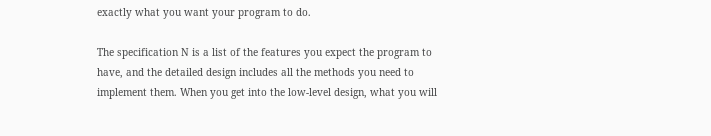exactly what you want your program to do.

The specification N is a list of the features you expect the program to have, and the detailed design includes all the methods you need to implement them. When you get into the low-level design, what you will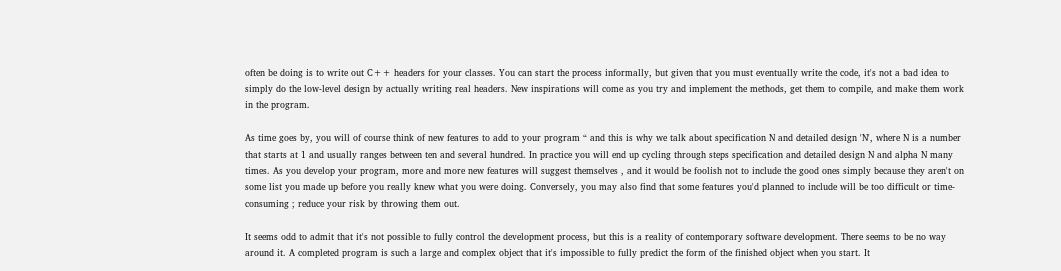often be doing is to write out C++ headers for your classes. You can start the process informally, but given that you must eventually write the code, it's not a bad idea to simply do the low-level design by actually writing real headers. New inspirations will come as you try and implement the methods, get them to compile, and make them work in the program.

As time goes by, you will of course think of new features to add to your program “ and this is why we talk about specification N and detailed design 'N', where N is a number that starts at 1 and usually ranges between ten and several hundred. In practice you will end up cycling through steps specification and detailed design N and alpha N many times. As you develop your program, more and more new features will suggest themselves , and it would be foolish not to include the good ones simply because they aren't on some list you made up before you really knew what you were doing. Conversely, you may also find that some features you'd planned to include will be too difficult or time-consuming ; reduce your risk by throwing them out.

It seems odd to admit that it's not possible to fully control the development process, but this is a reality of contemporary software development. There seems to be no way around it. A completed program is such a large and complex object that it's impossible to fully predict the form of the finished object when you start. It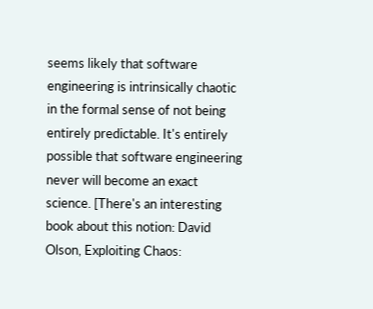seems likely that software engineering is intrinsically chaotic in the formal sense of not being entirely predictable. It's entirely possible that software engineering never will become an exact science. [There's an interesting book about this notion: David Olson, Exploiting Chaos: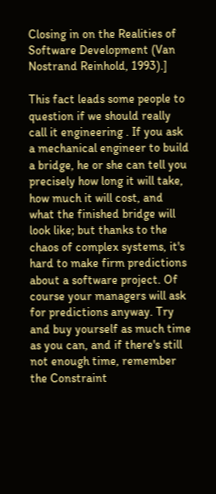Closing in on the Realities of Software Development (Van Nostrand Reinhold, 1993).]

This fact leads some people to question if we should really call it engineering . If you ask a mechanical engineer to build a bridge, he or she can tell you precisely how long it will take, how much it will cost, and what the finished bridge will look like; but thanks to the chaos of complex systems, it's hard to make firm predictions about a software project. Of course your managers will ask for predictions anyway. Try and buy yourself as much time as you can, and if there's still not enough time, remember the Constraint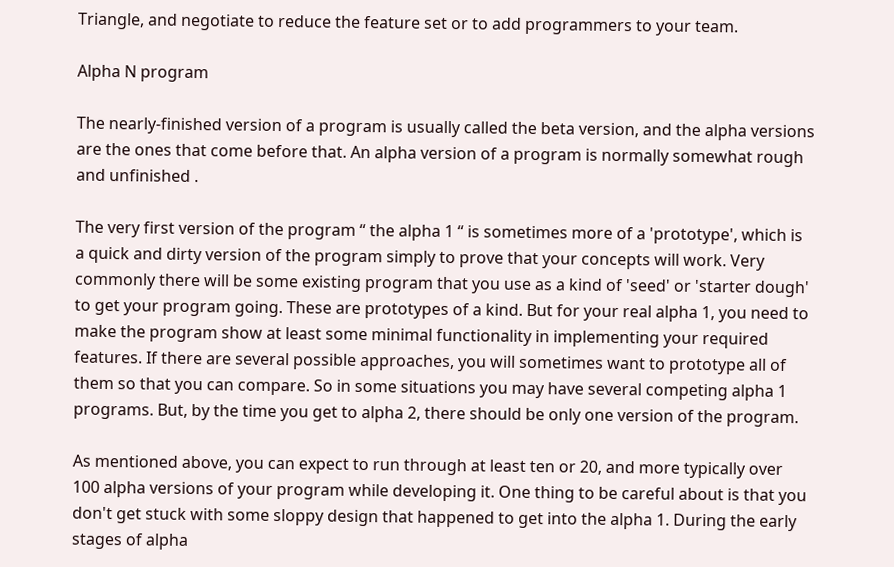Triangle, and negotiate to reduce the feature set or to add programmers to your team.

Alpha N program

The nearly-finished version of a program is usually called the beta version, and the alpha versions are the ones that come before that. An alpha version of a program is normally somewhat rough and unfinished .

The very first version of the program “ the alpha 1 “ is sometimes more of a 'prototype', which is a quick and dirty version of the program simply to prove that your concepts will work. Very commonly there will be some existing program that you use as a kind of 'seed' or 'starter dough' to get your program going. These are prototypes of a kind. But for your real alpha 1, you need to make the program show at least some minimal functionality in implementing your required features. If there are several possible approaches, you will sometimes want to prototype all of them so that you can compare. So in some situations you may have several competing alpha 1 programs. But, by the time you get to alpha 2, there should be only one version of the program.

As mentioned above, you can expect to run through at least ten or 20, and more typically over 100 alpha versions of your program while developing it. One thing to be careful about is that you don't get stuck with some sloppy design that happened to get into the alpha 1. During the early stages of alpha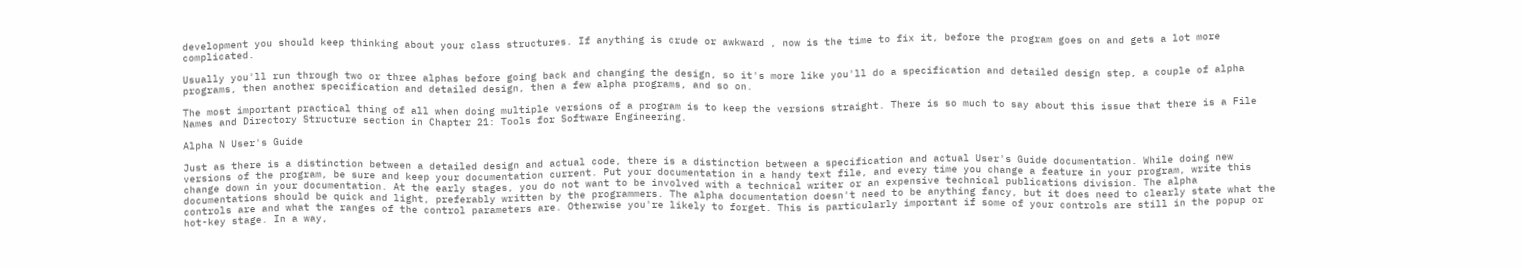development you should keep thinking about your class structures. If anything is crude or awkward , now is the time to fix it, before the program goes on and gets a lot more complicated.

Usually you'll run through two or three alphas before going back and changing the design, so it's more like you'll do a specification and detailed design step, a couple of alpha programs, then another specification and detailed design, then a few alpha programs, and so on.

The most important practical thing of all when doing multiple versions of a program is to keep the versions straight. There is so much to say about this issue that there is a File Names and Directory Structure section in Chapter 21: Tools for Software Engineering.

Alpha N User's Guide

Just as there is a distinction between a detailed design and actual code, there is a distinction between a specification and actual User's Guide documentation. While doing new versions of the program, be sure and keep your documentation current. Put your documentation in a handy text file, and every time you change a feature in your program, write this change down in your documentation. At the early stages, you do not want to be involved with a technical writer or an expensive technical publications division. The alpha documentations should be quick and light, preferably written by the programmers. The alpha documentation doesn't need to be anything fancy, but it does need to clearly state what the controls are and what the ranges of the control parameters are. Otherwise you're likely to forget. This is particularly important if some of your controls are still in the popup or hot-key stage. In a way,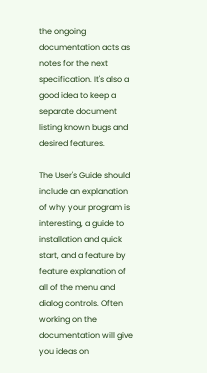the ongoing documentation acts as notes for the next specification. It's also a good idea to keep a separate document listing known bugs and desired features.

The User's Guide should include an explanation of why your program is interesting, a guide to installation and quick start, and a feature by feature explanation of all of the menu and dialog controls. Often working on the documentation will give you ideas on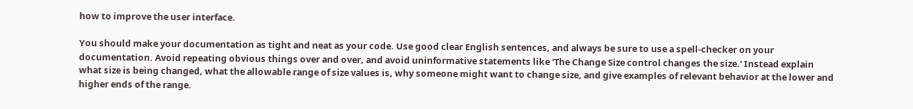how to improve the user interface.

You should make your documentation as tight and neat as your code. Use good clear English sentences, and always be sure to use a spell-checker on your documentation. Avoid repeating obvious things over and over, and avoid uninformative statements like 'The Change Size control changes the size.' Instead explain what size is being changed, what the allowable range of size values is, why someone might want to change size, and give examples of relevant behavior at the lower and higher ends of the range.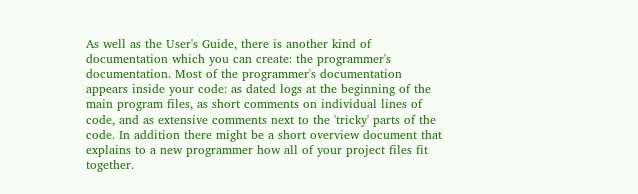As well as the User's Guide, there is another kind of documentation which you can create: the programmer's documentation. Most of the programmer's documentation appears inside your code: as dated logs at the beginning of the main program files, as short comments on individual lines of code, and as extensive comments next to the 'tricky' parts of the code. In addition there might be a short overview document that explains to a new programmer how all of your project files fit together.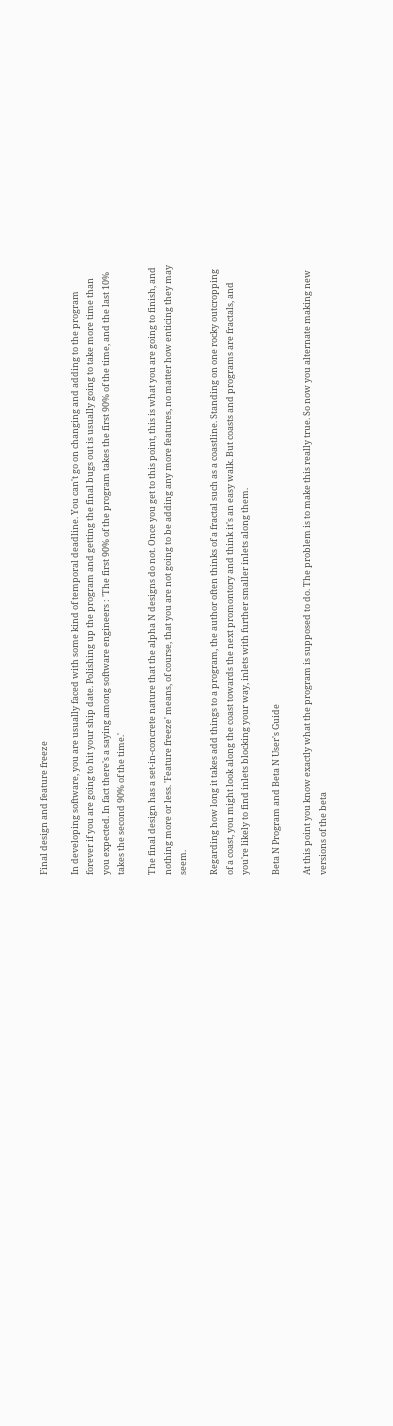Final design and feature freeze

In developing software, you are usually faced with some kind of temporal deadline. You can't go on changing and adding to the program forever if you are going to hit your ship date. Polishing up the program and getting the final bugs out is usually going to take more time than you expected. In fact there's a saying among software engineers : 'The first 90% of the program takes the first 90% of the time, and the last 10% takes the second 90% of the time.'

The final design has a set-in-concrete nature that the alpha N designs do not. Once you get to this point, this is what you are going to finish, and nothing more or less. 'Feature freeze' means, of course, that you are not going to be adding any more features, no matter how enticing they may seem.

Regarding how long it takes add things to a program, the author often thinks of a fractal such as a coastline. Standing on one rocky outcropping of a coast, you might look along the coast towards the next promontory and think it's an easy walk. But coasts and programs are fractals, and you're likely to find inlets blocking your way, inlets with further smaller inlets along them.

Beta N Program and Beta N User's Guide

At this point you know exactly what the program is supposed to do. The problem is to make this really true. So now you alternate making new versions of the beta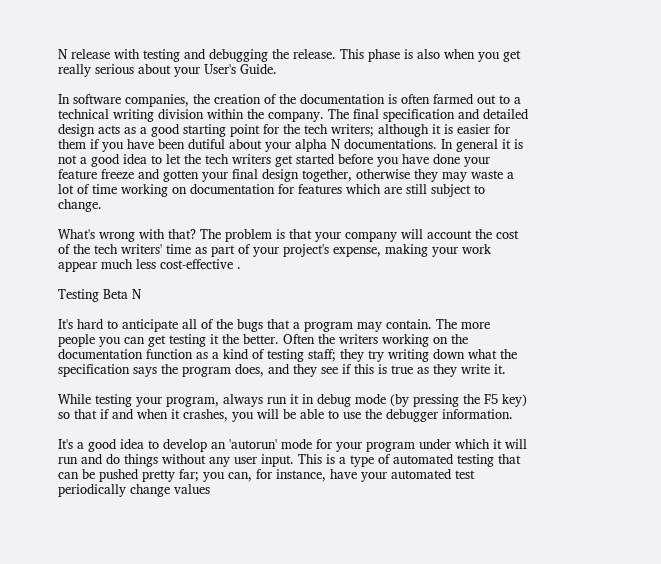N release with testing and debugging the release. This phase is also when you get really serious about your User's Guide.

In software companies, the creation of the documentation is often farmed out to a technical writing division within the company. The final specification and detailed design acts as a good starting point for the tech writers; although it is easier for them if you have been dutiful about your alpha N documentations. In general it is not a good idea to let the tech writers get started before you have done your feature freeze and gotten your final design together, otherwise they may waste a lot of time working on documentation for features which are still subject to change.

What's wrong with that? The problem is that your company will account the cost of the tech writers' time as part of your project's expense, making your work appear much less cost-effective .

Testing Beta N

It's hard to anticipate all of the bugs that a program may contain. The more people you can get testing it the better. Often the writers working on the documentation function as a kind of testing staff; they try writing down what the specification says the program does, and they see if this is true as they write it.

While testing your program, always run it in debug mode (by pressing the F5 key) so that if and when it crashes, you will be able to use the debugger information.

It's a good idea to develop an 'autorun' mode for your program under which it will run and do things without any user input. This is a type of automated testing that can be pushed pretty far; you can, for instance, have your automated test periodically change values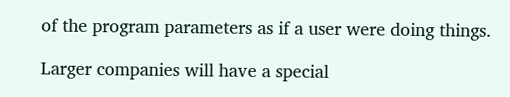of the program parameters as if a user were doing things.

Larger companies will have a special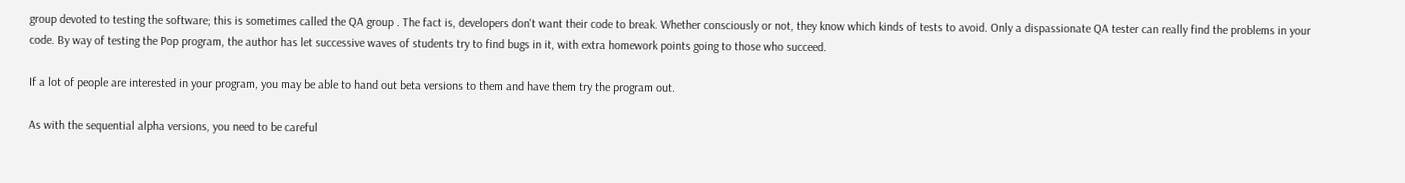group devoted to testing the software; this is sometimes called the QA group . The fact is, developers don't want their code to break. Whether consciously or not, they know which kinds of tests to avoid. Only a dispassionate QA tester can really find the problems in your code. By way of testing the Pop program, the author has let successive waves of students try to find bugs in it, with extra homework points going to those who succeed.

If a lot of people are interested in your program, you may be able to hand out beta versions to them and have them try the program out.

As with the sequential alpha versions, you need to be careful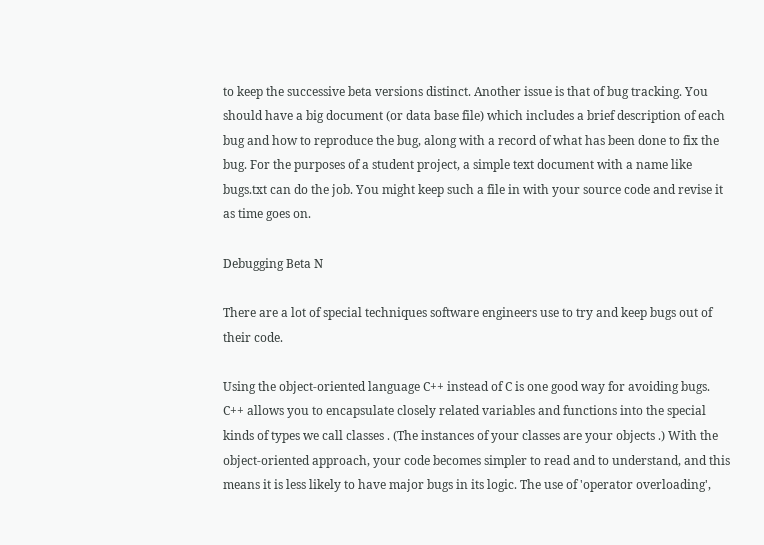to keep the successive beta versions distinct. Another issue is that of bug tracking. You should have a big document (or data base file) which includes a brief description of each bug and how to reproduce the bug, along with a record of what has been done to fix the bug. For the purposes of a student project, a simple text document with a name like bugs.txt can do the job. You might keep such a file in with your source code and revise it as time goes on.

Debugging Beta N

There are a lot of special techniques software engineers use to try and keep bugs out of their code.

Using the object-oriented language C++ instead of C is one good way for avoiding bugs. C++ allows you to encapsulate closely related variables and functions into the special kinds of types we call classes . (The instances of your classes are your objects .) With the object-oriented approach, your code becomes simpler to read and to understand, and this means it is less likely to have major bugs in its logic. The use of 'operator overloading',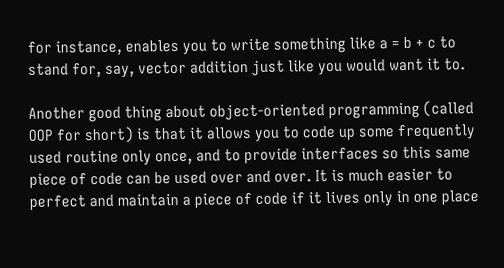for instance, enables you to write something like a = b + c to stand for, say, vector addition just like you would want it to.

Another good thing about object-oriented programming (called OOP for short) is that it allows you to code up some frequently used routine only once, and to provide interfaces so this same piece of code can be used over and over. It is much easier to perfect and maintain a piece of code if it lives only in one place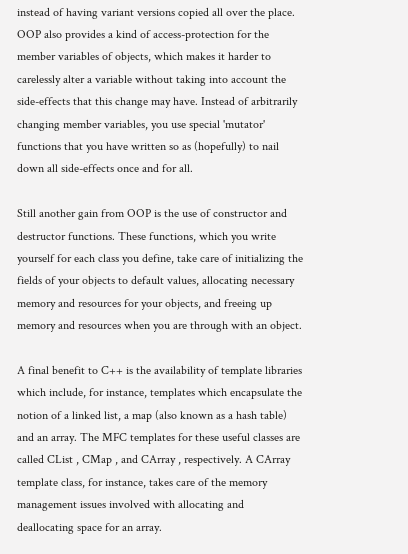instead of having variant versions copied all over the place. OOP also provides a kind of access-protection for the member variables of objects, which makes it harder to carelessly alter a variable without taking into account the side-effects that this change may have. Instead of arbitrarily changing member variables, you use special 'mutator' functions that you have written so as (hopefully) to nail down all side-effects once and for all.

Still another gain from OOP is the use of constructor and destructor functions. These functions, which you write yourself for each class you define, take care of initializing the fields of your objects to default values, allocating necessary memory and resources for your objects, and freeing up memory and resources when you are through with an object.

A final benefit to C++ is the availability of template libraries which include, for instance, templates which encapsulate the notion of a linked list, a map (also known as a hash table) and an array. The MFC templates for these useful classes are called CList , CMap , and CArray , respectively. A CArray template class, for instance, takes care of the memory management issues involved with allocating and deallocating space for an array.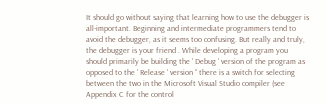It should go without saying that learning how to use the debugger is all-important. Beginning and intermediate programmers tend to avoid the debugger, as it seems too confusing. But really and truly, the debugger is your friend . While developing a program you should primarily be building the ' Debug ' version of the program as opposed to the ' Release ' version “ there is a switch for selecting between the two in the Microsoft Visual Studio compiler (see Appendix C for the control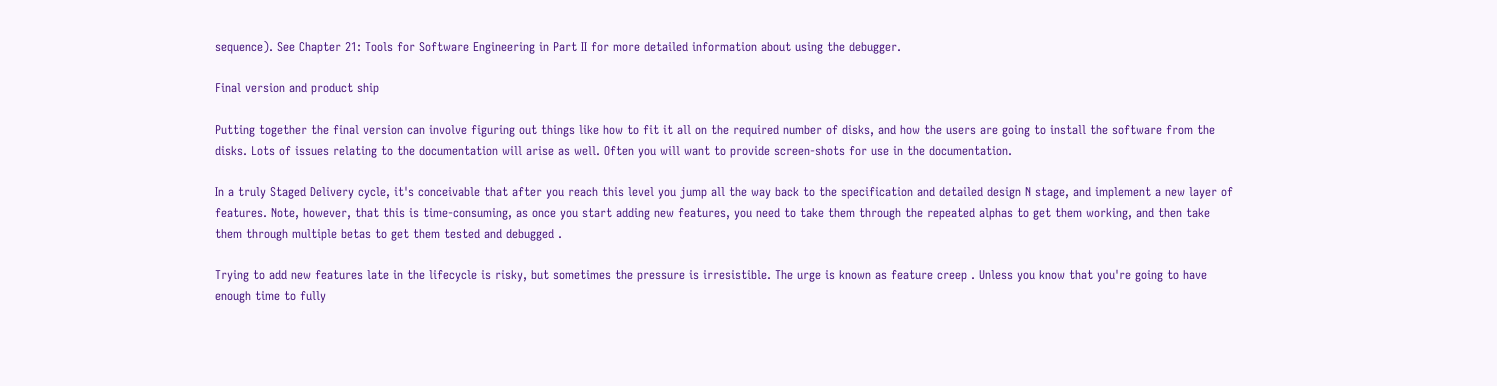sequence). See Chapter 21: Tools for Software Engineering in Part II for more detailed information about using the debugger.

Final version and product ship

Putting together the final version can involve figuring out things like how to fit it all on the required number of disks, and how the users are going to install the software from the disks. Lots of issues relating to the documentation will arise as well. Often you will want to provide screen-shots for use in the documentation.

In a truly Staged Delivery cycle, it's conceivable that after you reach this level you jump all the way back to the specification and detailed design N stage, and implement a new layer of features. Note, however, that this is time-consuming, as once you start adding new features, you need to take them through the repeated alphas to get them working, and then take them through multiple betas to get them tested and debugged .

Trying to add new features late in the lifecycle is risky, but sometimes the pressure is irresistible. The urge is known as feature creep . Unless you know that you're going to have enough time to fully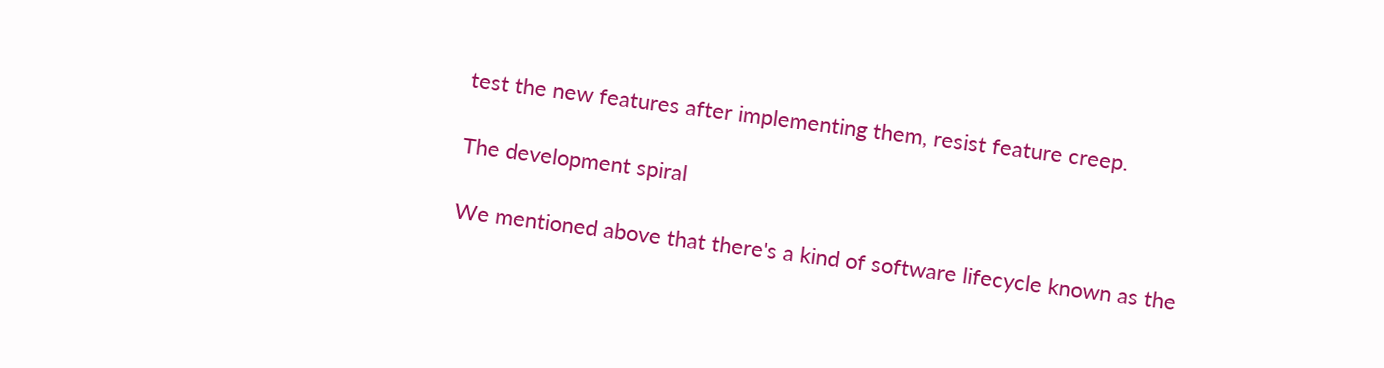test the new features after implementing them, resist feature creep.

The development spiral

We mentioned above that there's a kind of software lifecycle known as the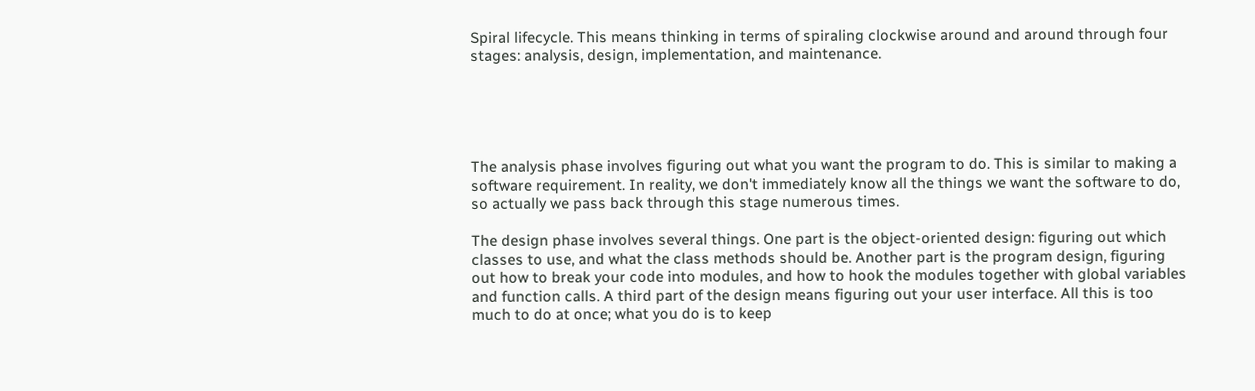Spiral lifecycle. This means thinking in terms of spiraling clockwise around and around through four stages: analysis, design, implementation, and maintenance.





The analysis phase involves figuring out what you want the program to do. This is similar to making a software requirement. In reality, we don't immediately know all the things we want the software to do, so actually we pass back through this stage numerous times.

The design phase involves several things. One part is the object-oriented design: figuring out which classes to use, and what the class methods should be. Another part is the program design, figuring out how to break your code into modules, and how to hook the modules together with global variables and function calls. A third part of the design means figuring out your user interface. All this is too much to do at once; what you do is to keep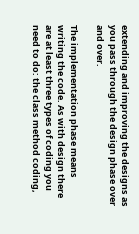extending and improving the designs as you pass through the design phase over and over.

The implementation phase means writing the code. As with design there are at least three types of coding you need to do: the class method coding,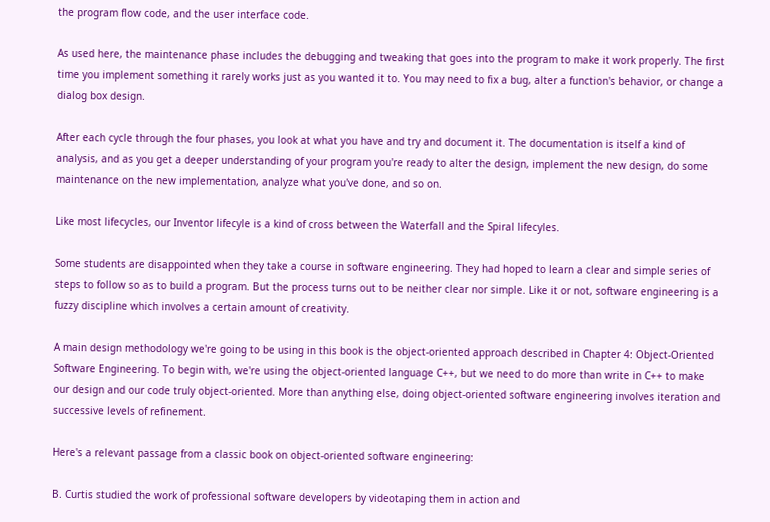the program flow code, and the user interface code.

As used here, the maintenance phase includes the debugging and tweaking that goes into the program to make it work properly. The first time you implement something it rarely works just as you wanted it to. You may need to fix a bug, alter a function's behavior, or change a dialog box design.

After each cycle through the four phases, you look at what you have and try and document it. The documentation is itself a kind of analysis, and as you get a deeper understanding of your program you're ready to alter the design, implement the new design, do some maintenance on the new implementation, analyze what you've done, and so on.

Like most lifecycles, our Inventor lifecyle is a kind of cross between the Waterfall and the Spiral lifecyles.

Some students are disappointed when they take a course in software engineering. They had hoped to learn a clear and simple series of steps to follow so as to build a program. But the process turns out to be neither clear nor simple. Like it or not, software engineering is a fuzzy discipline which involves a certain amount of creativity.

A main design methodology we're going to be using in this book is the object-oriented approach described in Chapter 4: Object-Oriented Software Engineering. To begin with, we're using the object-oriented language C++, but we need to do more than write in C++ to make our design and our code truly object-oriented. More than anything else, doing object-oriented software engineering involves iteration and successive levels of refinement.

Here's a relevant passage from a classic book on object-oriented software engineering:

B. Curtis studied the work of professional software developers by videotaping them in action and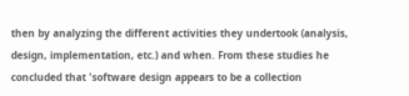then by analyzing the different activities they undertook (analysis, design, implementation, etc.) and when. From these studies he concluded that 'software design appears to be a collection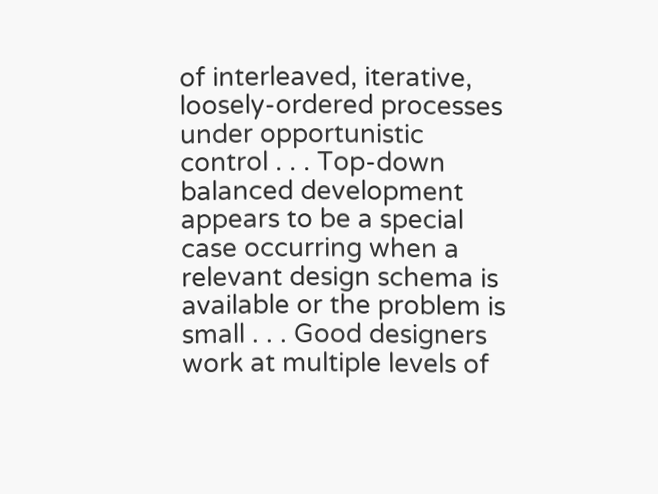of interleaved, iterative, loosely-ordered processes under opportunistic control . . . Top-down balanced development appears to be a special case occurring when a relevant design schema is available or the problem is small . . . Good designers work at multiple levels of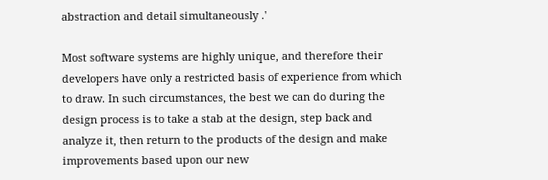abstraction and detail simultaneously .'

Most software systems are highly unique, and therefore their developers have only a restricted basis of experience from which to draw. In such circumstances, the best we can do during the design process is to take a stab at the design, step back and analyze it, then return to the products of the design and make improvements based upon our new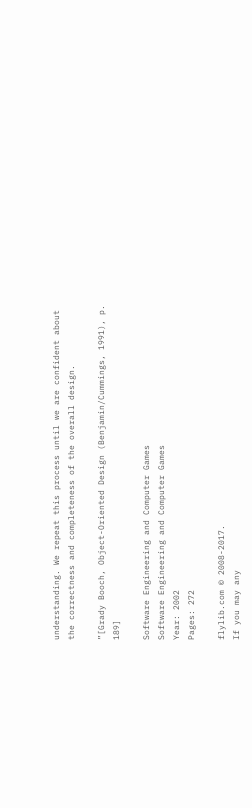understanding. We repeat this process until we are confident about the correctness and completeness of the overall design.

”[Grady Booch, Object-Oriented Design (Benjamin/Cummings, 1991), p. 189]

Software Engineering and Computer Games
Software Engineering and Computer Games
Year: 2002
Pages: 272

flylib.com © 2008-2017.
If you may any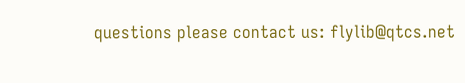questions please contact us: flylib@qtcs.net